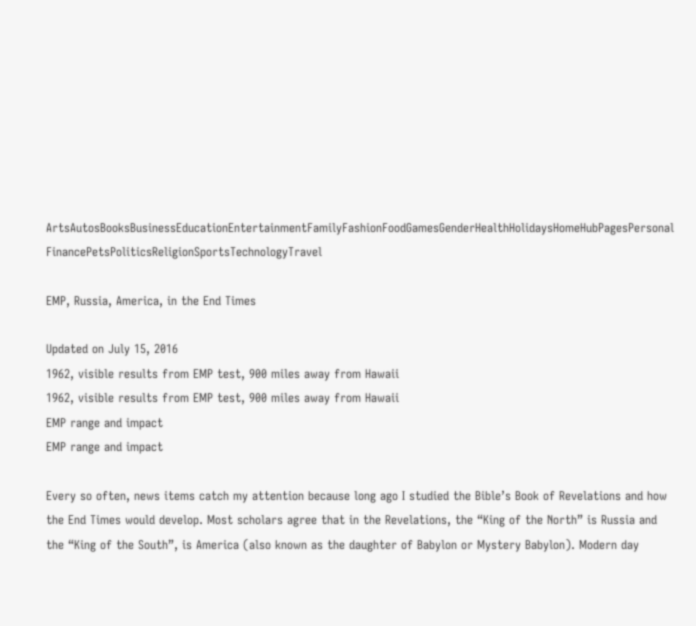ArtsAutosBooksBusinessEducationEntertainmentFamilyFashionFoodGamesGenderHealthHolidaysHomeHubPagesPersonal FinancePetsPoliticsReligionSportsTechnologyTravel

EMP, Russia, America, in the End Times

Updated on July 15, 2016
1962, visible results from EMP test, 900 miles away from Hawaii
1962, visible results from EMP test, 900 miles away from Hawaii
EMP range and impact
EMP range and impact

Every so often, news items catch my attention because long ago I studied the Bible’s Book of Revelations and how the End Times would develop. Most scholars agree that in the Revelations, the “King of the North” is Russia and the “King of the South”, is America (also known as the daughter of Babylon or Mystery Babylon). Modern day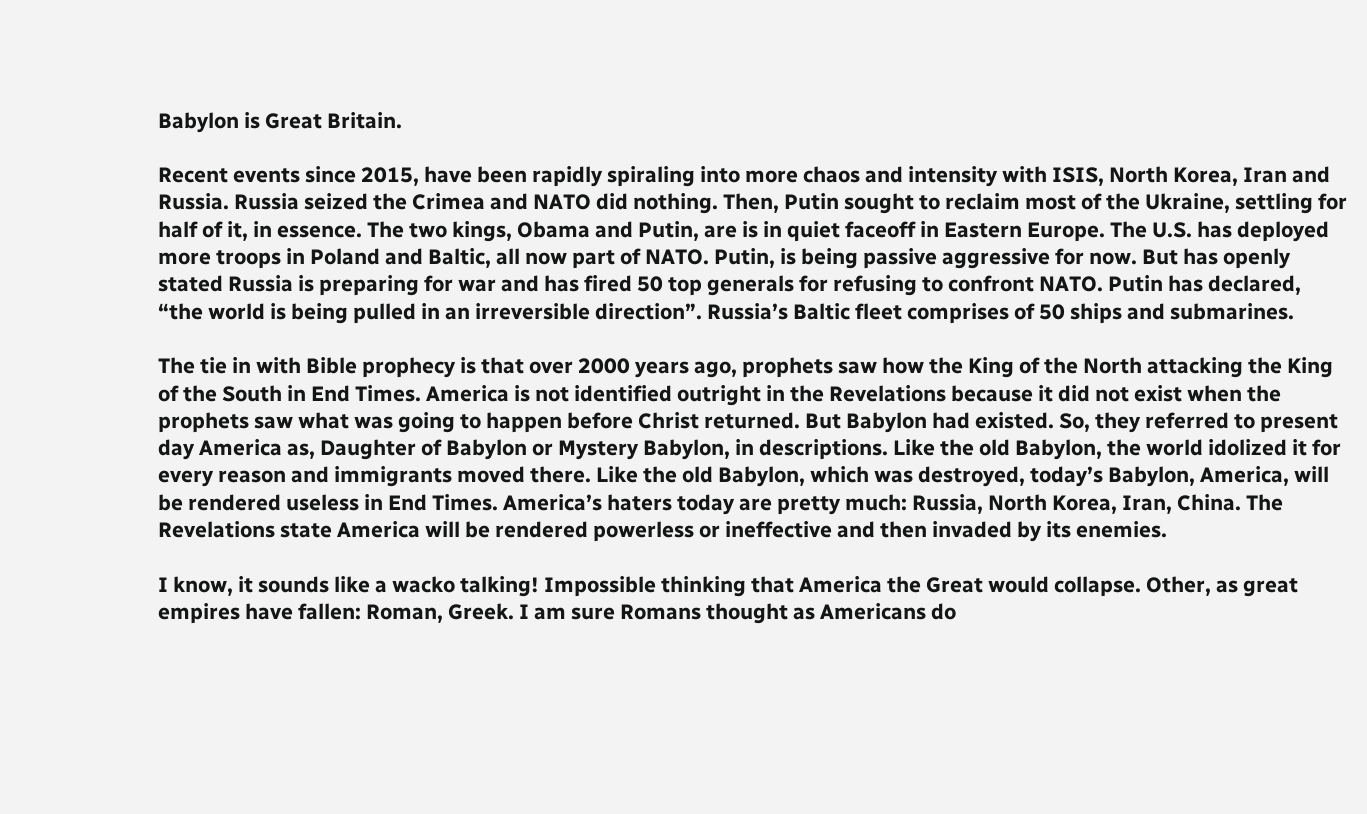Babylon is Great Britain.

Recent events since 2015, have been rapidly spiraling into more chaos and intensity with ISIS, North Korea, Iran and Russia. Russia seized the Crimea and NATO did nothing. Then, Putin sought to reclaim most of the Ukraine, settling for half of it, in essence. The two kings, Obama and Putin, are is in quiet faceoff in Eastern Europe. The U.S. has deployed more troops in Poland and Baltic, all now part of NATO. Putin, is being passive aggressive for now. But has openly stated Russia is preparing for war and has fired 50 top generals for refusing to confront NATO. Putin has declared, “the world is being pulled in an irreversible direction”. Russia’s Baltic fleet comprises of 50 ships and submarines.

The tie in with Bible prophecy is that over 2000 years ago, prophets saw how the King of the North attacking the King of the South in End Times. America is not identified outright in the Revelations because it did not exist when the prophets saw what was going to happen before Christ returned. But Babylon had existed. So, they referred to present day America as, Daughter of Babylon or Mystery Babylon, in descriptions. Like the old Babylon, the world idolized it for every reason and immigrants moved there. Like the old Babylon, which was destroyed, today’s Babylon, America, will be rendered useless in End Times. America’s haters today are pretty much: Russia, North Korea, Iran, China. The Revelations state America will be rendered powerless or ineffective and then invaded by its enemies.

I know, it sounds like a wacko talking! Impossible thinking that America the Great would collapse. Other, as great empires have fallen: Roman, Greek. I am sure Romans thought as Americans do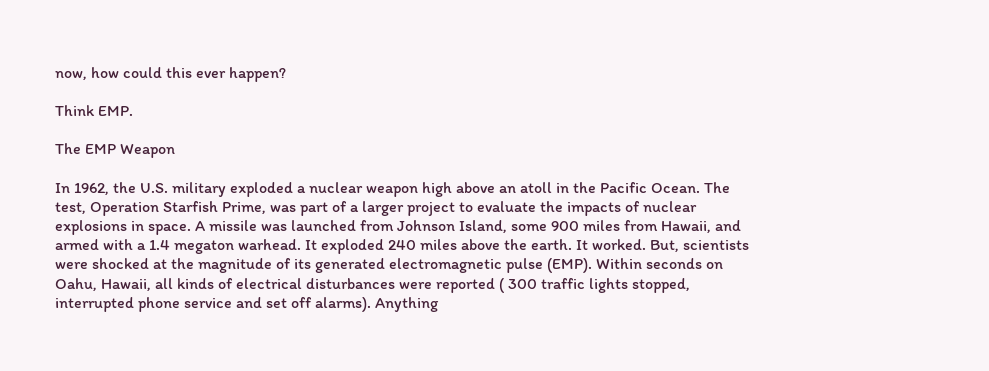now, how could this ever happen?

Think EMP.

The EMP Weapon

In 1962, the U.S. military exploded a nuclear weapon high above an atoll in the Pacific Ocean. The test, Operation Starfish Prime, was part of a larger project to evaluate the impacts of nuclear explosions in space. A missile was launched from Johnson Island, some 900 miles from Hawaii, and armed with a 1.4 megaton warhead. It exploded 240 miles above the earth. It worked. But, scientists were shocked at the magnitude of its generated electromagnetic pulse (EMP). Within seconds on Oahu, Hawaii, all kinds of electrical disturbances were reported ( 300 traffic lights stopped, interrupted phone service and set off alarms). Anything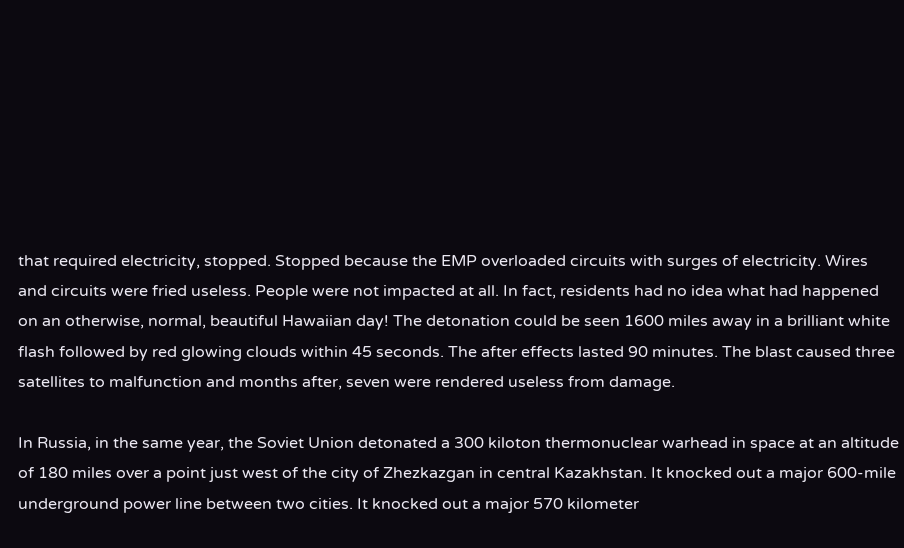that required electricity, stopped. Stopped because the EMP overloaded circuits with surges of electricity. Wires and circuits were fried useless. People were not impacted at all. In fact, residents had no idea what had happened on an otherwise, normal, beautiful Hawaiian day! The detonation could be seen 1600 miles away in a brilliant white flash followed by red glowing clouds within 45 seconds. The after effects lasted 90 minutes. The blast caused three satellites to malfunction and months after, seven were rendered useless from damage.

In Russia, in the same year, the Soviet Union detonated a 300 kiloton thermonuclear warhead in space at an altitude of 180 miles over a point just west of the city of Zhezkazgan in central Kazakhstan. It knocked out a major 600-mile underground power line between two cities. It knocked out a major 570 kilometer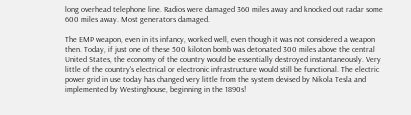long overhead telephone line. Radios were damaged 360 miles away and knocked out radar some 600 miles away. Most generators damaged.

The EMP weapon, even in its infancy, worked well, even though it was not considered a weapon then. Today, if just one of these 500 kiloton bomb was detonated 300 miles above the central United States, the economy of the country would be essentially destroyed instantaneously. Very little of the country's electrical or electronic infrastructure would still be functional. The electric power grid in use today has changed very little from the system devised by Nikola Tesla and implemented by Westinghouse, beginning in the 1890s!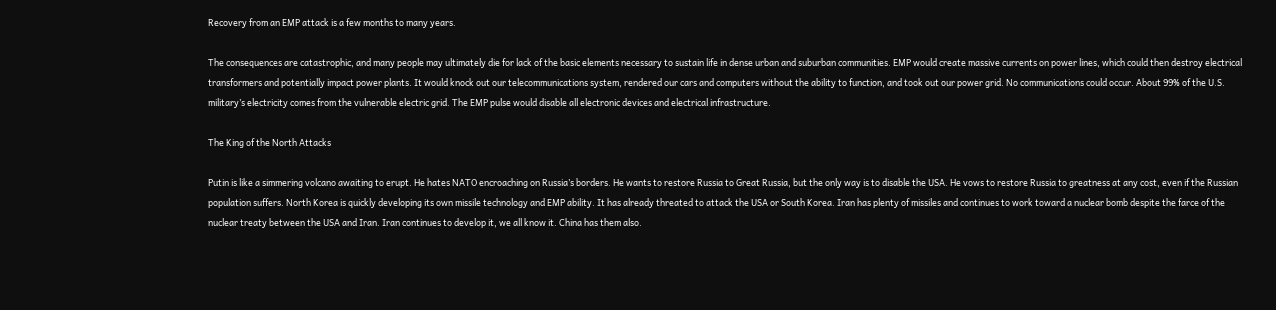Recovery from an EMP attack is a few months to many years.

The consequences are catastrophic, and many people may ultimately die for lack of the basic elements necessary to sustain life in dense urban and suburban communities. EMP would create massive currents on power lines, which could then destroy electrical transformers and potentially impact power plants. It would knock out our telecommunications system, rendered our cars and computers without the ability to function, and took out our power grid. No communications could occur. About 99% of the U.S. military’s electricity comes from the vulnerable electric grid. The EMP pulse would disable all electronic devices and electrical infrastructure.

The King of the North Attacks

Putin is like a simmering volcano awaiting to erupt. He hates NATO encroaching on Russia’s borders. He wants to restore Russia to Great Russia, but the only way is to disable the USA. He vows to restore Russia to greatness at any cost, even if the Russian population suffers. North Korea is quickly developing its own missile technology and EMP ability. It has already threated to attack the USA or South Korea. Iran has plenty of missiles and continues to work toward a nuclear bomb despite the farce of the nuclear treaty between the USA and Iran. Iran continues to develop it, we all know it. China has them also.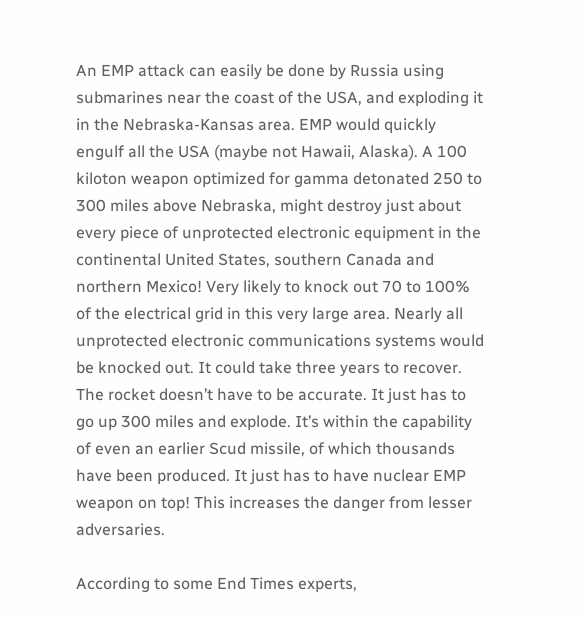An EMP attack can easily be done by Russia using submarines near the coast of the USA, and exploding it in the Nebraska-Kansas area. EMP would quickly engulf all the USA (maybe not Hawaii, Alaska). A 100 kiloton weapon optimized for gamma detonated 250 to 300 miles above Nebraska, might destroy just about every piece of unprotected electronic equipment in the continental United States, southern Canada and northern Mexico! Very likely to knock out 70 to 100% of the electrical grid in this very large area. Nearly all unprotected electronic communications systems would be knocked out. It could take three years to recover. The rocket doesn’t have to be accurate. It just has to go up 300 miles and explode. It’s within the capability of even an earlier Scud missile, of which thousands have been produced. It just has to have nuclear EMP weapon on top! This increases the danger from lesser adversaries.

According to some End Times experts,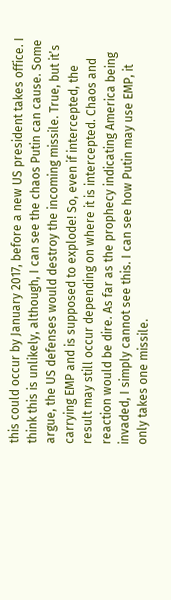this could occur by January 2017, before a new US president takes office. I think this is unlikely, although, I can see the chaos Putin can cause. Some argue, the US defenses would destroy the incoming missile. True, but it’s carrying EMP and is supposed to explode! So, even if intercepted, the result may still occur depending on where it is intercepted. Chaos and reaction would be dire. As far as the prophecy indicating America being invaded, I simply cannot see this. I can see how Putin may use EMP, it only takes one missile.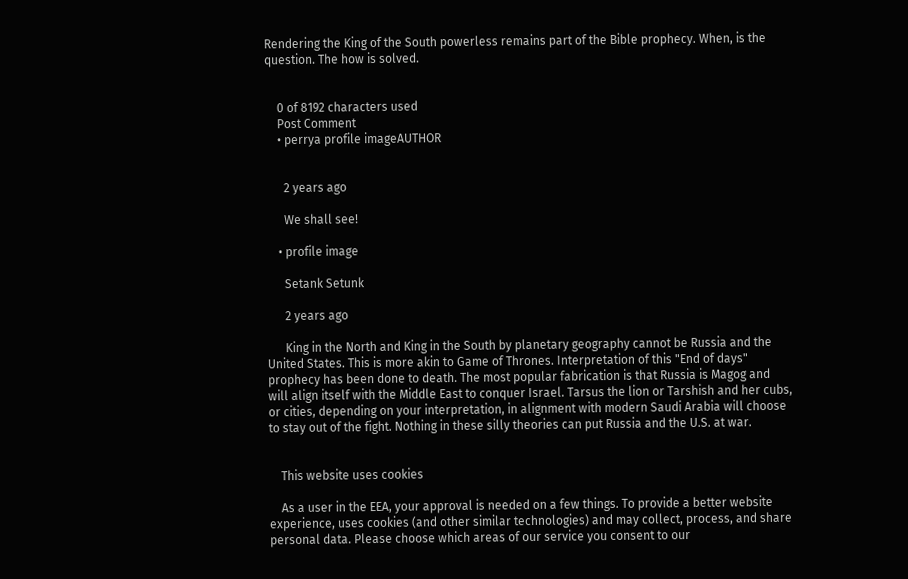Rendering the King of the South powerless remains part of the Bible prophecy. When, is the question. The how is solved.


    0 of 8192 characters used
    Post Comment
    • perrya profile imageAUTHOR


      2 years ago

      We shall see!

    • profile image

      Setank Setunk

      2 years ago

      King in the North and King in the South by planetary geography cannot be Russia and the United States. This is more akin to Game of Thrones. Interpretation of this "End of days" prophecy has been done to death. The most popular fabrication is that Russia is Magog and will align itself with the Middle East to conquer Israel. Tarsus the lion or Tarshish and her cubs, or cities, depending on your interpretation, in alignment with modern Saudi Arabia will choose to stay out of the fight. Nothing in these silly theories can put Russia and the U.S. at war.


    This website uses cookies

    As a user in the EEA, your approval is needed on a few things. To provide a better website experience, uses cookies (and other similar technologies) and may collect, process, and share personal data. Please choose which areas of our service you consent to our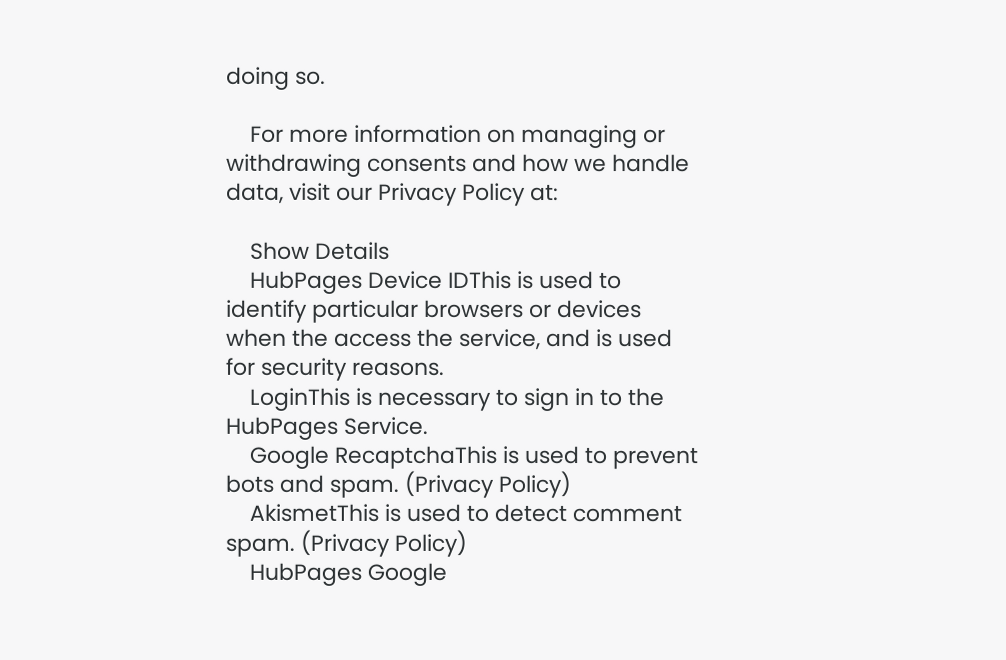doing so.

    For more information on managing or withdrawing consents and how we handle data, visit our Privacy Policy at:

    Show Details
    HubPages Device IDThis is used to identify particular browsers or devices when the access the service, and is used for security reasons.
    LoginThis is necessary to sign in to the HubPages Service.
    Google RecaptchaThis is used to prevent bots and spam. (Privacy Policy)
    AkismetThis is used to detect comment spam. (Privacy Policy)
    HubPages Google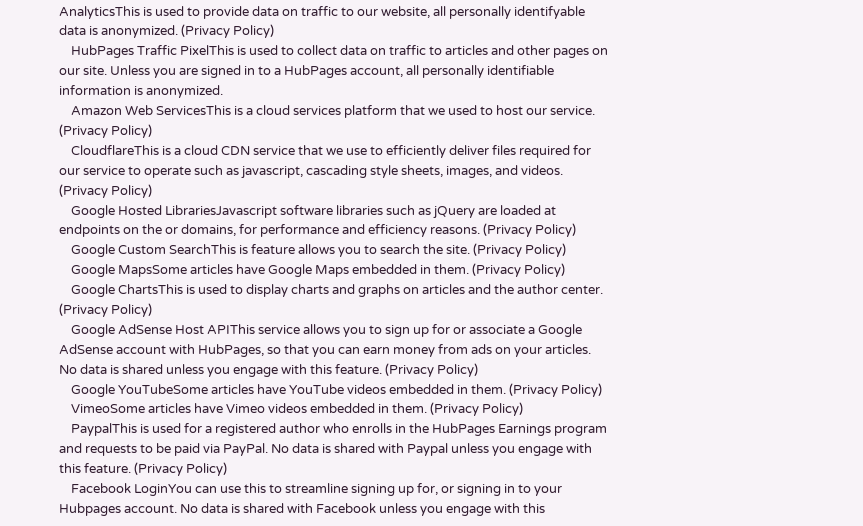AnalyticsThis is used to provide data on traffic to our website, all personally identifyable data is anonymized. (Privacy Policy)
    HubPages Traffic PixelThis is used to collect data on traffic to articles and other pages on our site. Unless you are signed in to a HubPages account, all personally identifiable information is anonymized.
    Amazon Web ServicesThis is a cloud services platform that we used to host our service. (Privacy Policy)
    CloudflareThis is a cloud CDN service that we use to efficiently deliver files required for our service to operate such as javascript, cascading style sheets, images, and videos. (Privacy Policy)
    Google Hosted LibrariesJavascript software libraries such as jQuery are loaded at endpoints on the or domains, for performance and efficiency reasons. (Privacy Policy)
    Google Custom SearchThis is feature allows you to search the site. (Privacy Policy)
    Google MapsSome articles have Google Maps embedded in them. (Privacy Policy)
    Google ChartsThis is used to display charts and graphs on articles and the author center. (Privacy Policy)
    Google AdSense Host APIThis service allows you to sign up for or associate a Google AdSense account with HubPages, so that you can earn money from ads on your articles. No data is shared unless you engage with this feature. (Privacy Policy)
    Google YouTubeSome articles have YouTube videos embedded in them. (Privacy Policy)
    VimeoSome articles have Vimeo videos embedded in them. (Privacy Policy)
    PaypalThis is used for a registered author who enrolls in the HubPages Earnings program and requests to be paid via PayPal. No data is shared with Paypal unless you engage with this feature. (Privacy Policy)
    Facebook LoginYou can use this to streamline signing up for, or signing in to your Hubpages account. No data is shared with Facebook unless you engage with this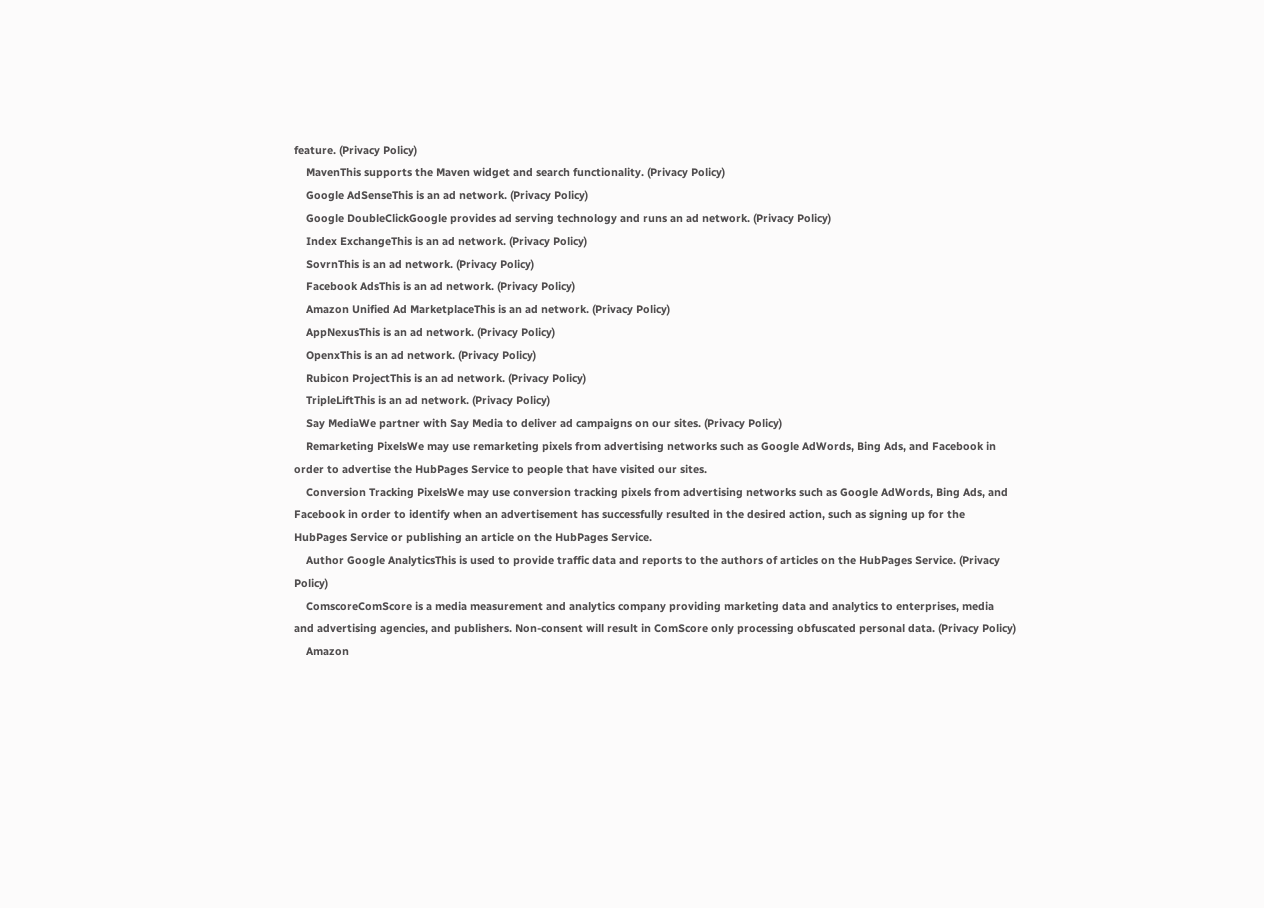feature. (Privacy Policy)
    MavenThis supports the Maven widget and search functionality. (Privacy Policy)
    Google AdSenseThis is an ad network. (Privacy Policy)
    Google DoubleClickGoogle provides ad serving technology and runs an ad network. (Privacy Policy)
    Index ExchangeThis is an ad network. (Privacy Policy)
    SovrnThis is an ad network. (Privacy Policy)
    Facebook AdsThis is an ad network. (Privacy Policy)
    Amazon Unified Ad MarketplaceThis is an ad network. (Privacy Policy)
    AppNexusThis is an ad network. (Privacy Policy)
    OpenxThis is an ad network. (Privacy Policy)
    Rubicon ProjectThis is an ad network. (Privacy Policy)
    TripleLiftThis is an ad network. (Privacy Policy)
    Say MediaWe partner with Say Media to deliver ad campaigns on our sites. (Privacy Policy)
    Remarketing PixelsWe may use remarketing pixels from advertising networks such as Google AdWords, Bing Ads, and Facebook in order to advertise the HubPages Service to people that have visited our sites.
    Conversion Tracking PixelsWe may use conversion tracking pixels from advertising networks such as Google AdWords, Bing Ads, and Facebook in order to identify when an advertisement has successfully resulted in the desired action, such as signing up for the HubPages Service or publishing an article on the HubPages Service.
    Author Google AnalyticsThis is used to provide traffic data and reports to the authors of articles on the HubPages Service. (Privacy Policy)
    ComscoreComScore is a media measurement and analytics company providing marketing data and analytics to enterprises, media and advertising agencies, and publishers. Non-consent will result in ComScore only processing obfuscated personal data. (Privacy Policy)
    Amazon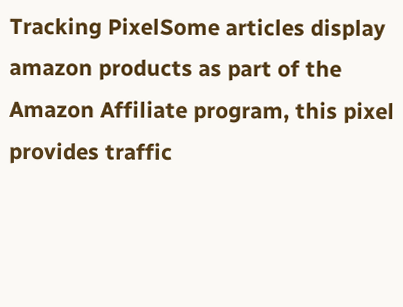Tracking PixelSome articles display amazon products as part of the Amazon Affiliate program, this pixel provides traffic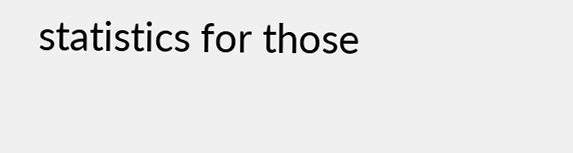statistics for those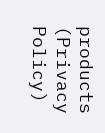products (Privacy Policy)